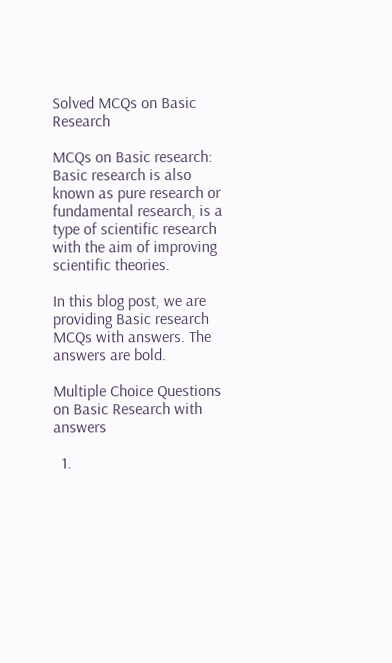Solved MCQs on Basic Research

MCQs on Basic research: Basic research is also known as pure research or fundamental research, is a type of scientific research with the aim of improving scientific theories.

In this blog post, we are providing Basic research MCQs with answers. The answers are bold.

Multiple Choice Questions on Basic Research with answers

  1.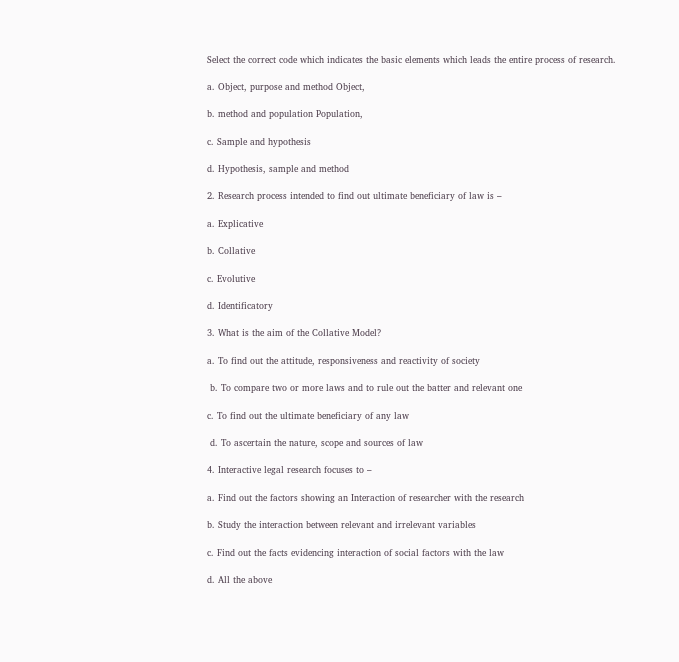Select the correct code which indicates the basic elements which leads the entire process of research.

a. Object, purpose and method Object,

b. method and population Population,

c. Sample and hypothesis

d. Hypothesis, sample and method

2. Research process intended to find out ultimate beneficiary of law is –

a. Explicative

b. Collative

c. Evolutive

d. Identificatory

3. What is the aim of the Collative Model?

a. To find out the attitude, responsiveness and reactivity of society

 b. To compare two or more laws and to rule out the batter and relevant one

c. To find out the ultimate beneficiary of any law

 d. To ascertain the nature, scope and sources of law

4. Interactive legal research focuses to –

a. Find out the factors showing an Interaction of researcher with the research

b. Study the interaction between relevant and irrelevant variables

c. Find out the facts evidencing interaction of social factors with the law

d. All the above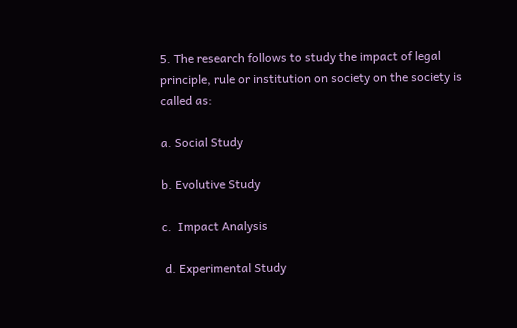5. The research follows to study the impact of legal principle, rule or institution on society on the society is called as:

a. Social Study

b. Evolutive Study

c.  Impact Analysis

 d. Experimental Study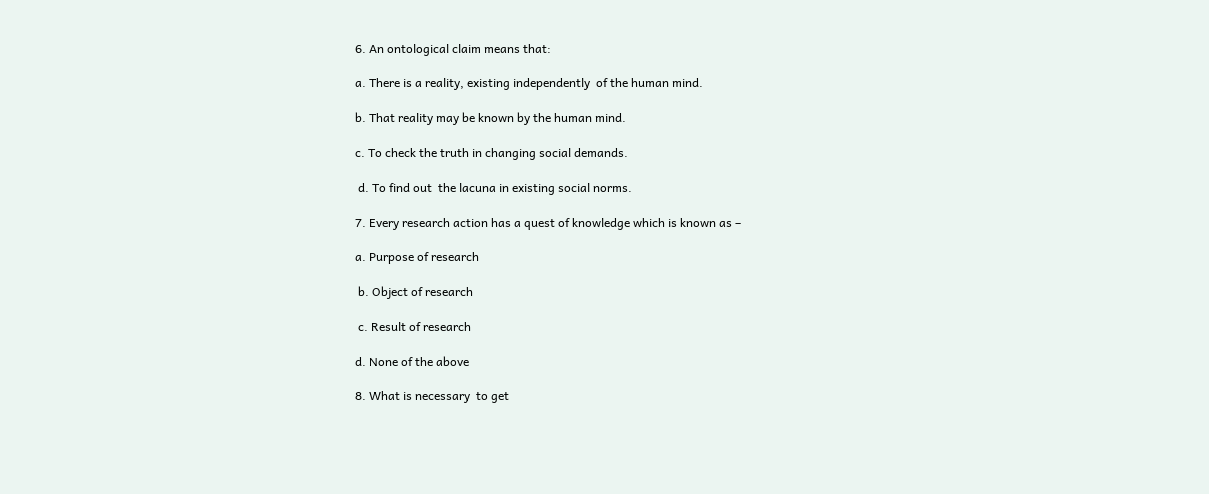6. An ontological claim means that:

a. There is a reality, existing independently  of the human mind.

b. That reality may be known by the human mind.

c. To check the truth in changing social demands.

 d. To find out  the lacuna in existing social norms.

7. Every research action has a quest of knowledge which is known as –

a. Purpose of research

 b. Object of research

 c. Result of research

d. None of the above

8. What is necessary  to get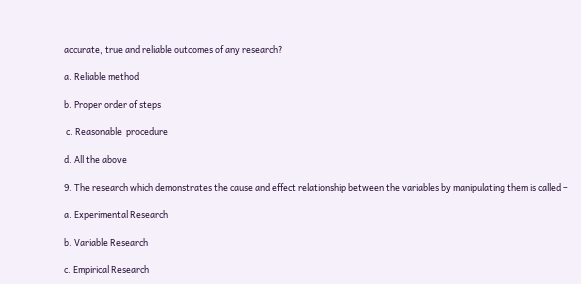accurate, true and reliable outcomes of any research?

a. Reliable method

b. Proper order of steps

 c. Reasonable  procedure

d. All the above

9. The research which demonstrates the cause and effect relationship between the variables by manipulating them is called –

a. Experimental Research

b. Variable Research

c. Empirical Research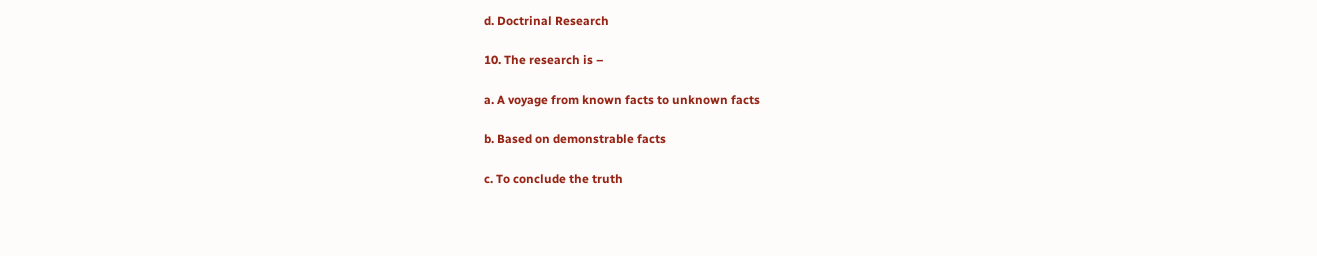d. Doctrinal Research

10. The research is –

a. A voyage from known facts to unknown facts

b. Based on demonstrable facts

c. To conclude the truth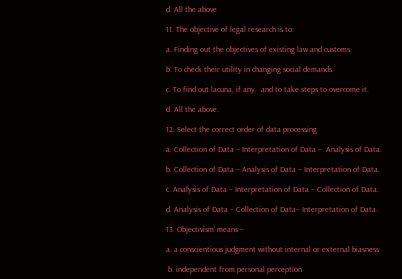d. All the above

11. The objective of legal research is to:

a. Finding out the objectives of existing law and customs.

b. To check their utility in changing social demands.

c. To find out lacuna, if any,  and to take steps to overcome it.

d. All the above.

12. Select the correct order of data processing.

a. Collection of Data – Interpretation of Data –  Analysis of Data.

b. Collection of Data – Analysis of Data – Interpretation of Data.

c. Analysis of Data – Interpretation of Data – Collection of Data.

d. Analysis of Data – Collection of Data– Interpretation of Data.

13. Objectivism’ means –

a. a conscientious judgment without internal or external biasness

 b. independent from personal perception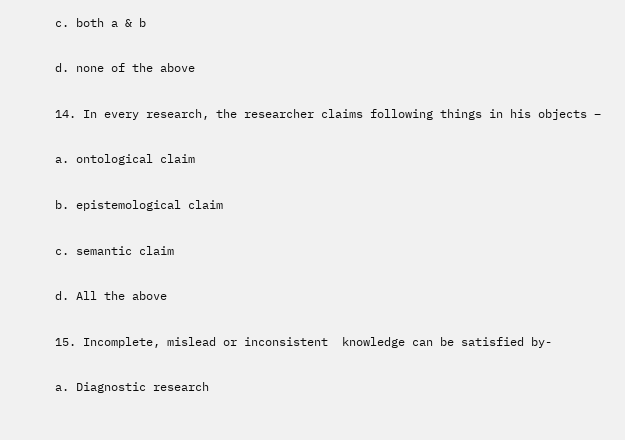c. both a & b

d. none of the above

14. In every research, the researcher claims following things in his objects –

a. ontological claim

b. epistemological claim

c. semantic claim

d. All the above

15. Incomplete, mislead or inconsistent  knowledge can be satisfied by-

a. Diagnostic research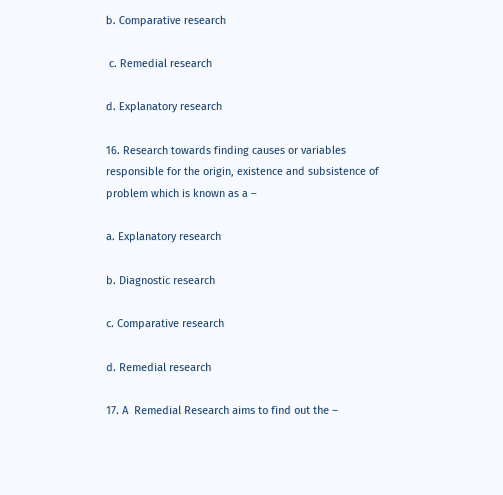b. Comparative research

 c. Remedial research

d. Explanatory research

16. Research towards finding causes or variables responsible for the origin, existence and subsistence of problem which is known as a –

a. Explanatory research

b. Diagnostic research

c. Comparative research

d. Remedial research

17. A  Remedial Research aims to find out the –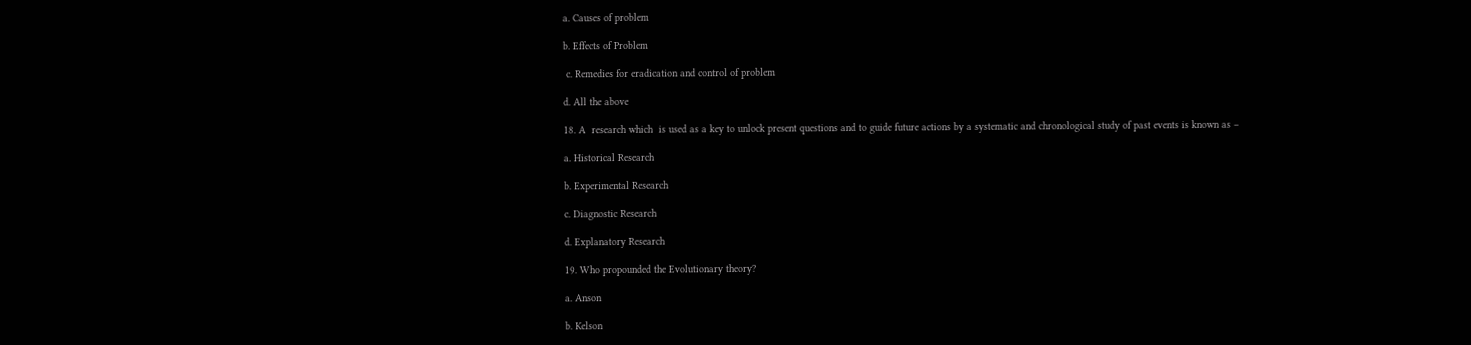a. Causes of problem

b. Effects of Problem

 c. Remedies for eradication and control of problem

d. All the above

18. A  research which  is used as a key to unlock present questions and to guide future actions by a systematic and chronological study of past events is known as –

a. Historical Research

b. Experimental Research

c. Diagnostic Research

d. Explanatory Research

19. Who propounded the Evolutionary theory?

a. Anson

b. Kelson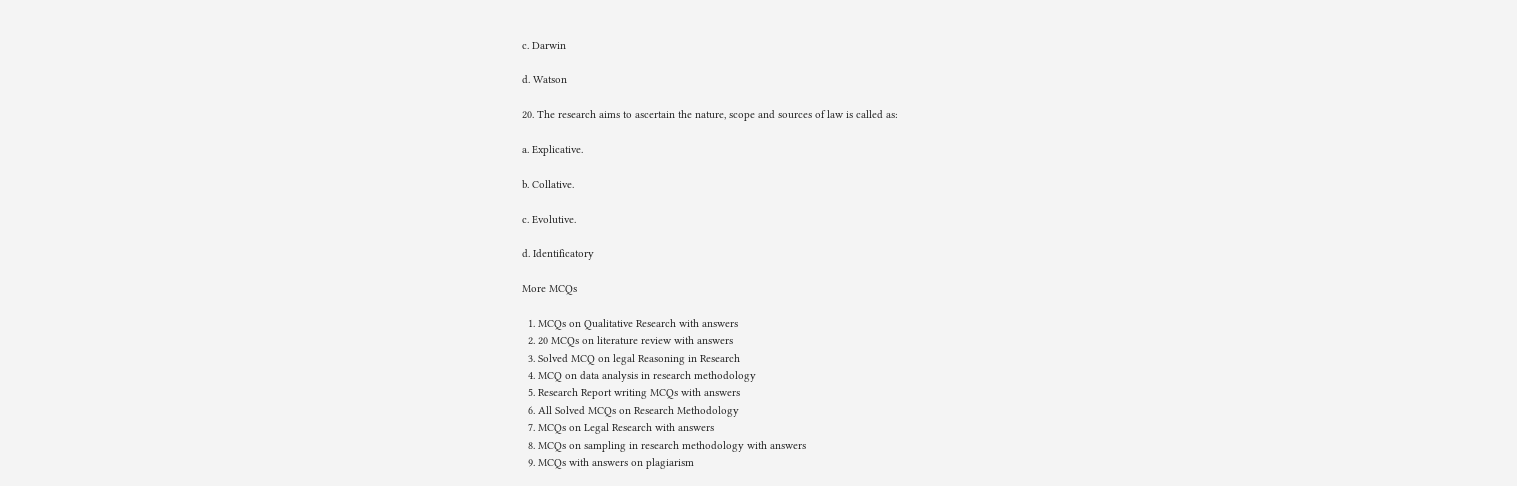c. Darwin

d. Watson

20. The research aims to ascertain the nature, scope and sources of law is called as:

a. Explicative.

b. Collative.

c. Evolutive.

d. Identificatory

More MCQs

  1. MCQs on Qualitative Research with answers
  2. 20 MCQs on literature review with answers
  3. Solved MCQ on legal Reasoning in Research
  4. MCQ on data analysis in research methodology
  5. Research Report writing MCQs with answers
  6. All Solved MCQs on Research Methodology
  7. MCQs on Legal Research with answers
  8. MCQs on sampling in research methodology with answers
  9. MCQs with answers on plagiarism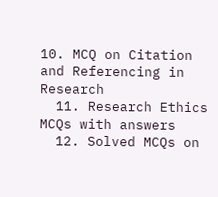10. MCQ on Citation and Referencing in Research
  11. Research Ethics MCQs with answers
  12. Solved MCQs on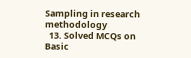Sampling in research methodology
  13. Solved MCQs on Basic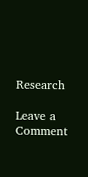Research

Leave a Comment